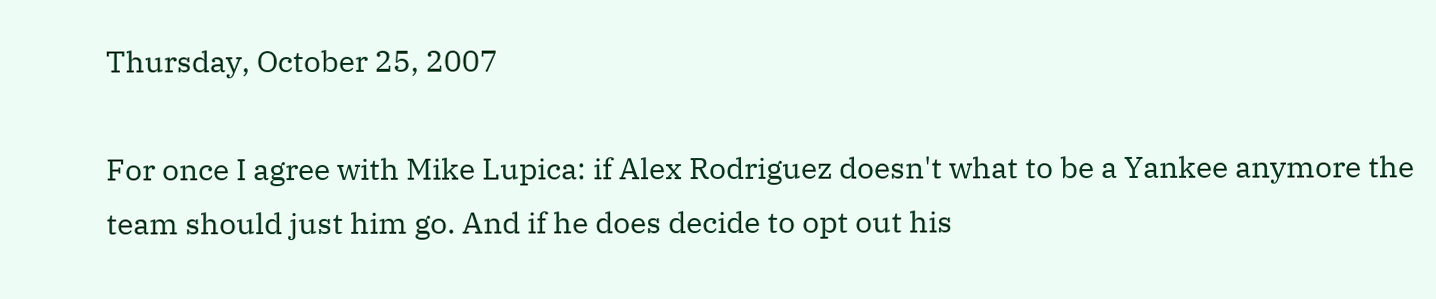Thursday, October 25, 2007

For once I agree with Mike Lupica: if Alex Rodriguez doesn't what to be a Yankee anymore the team should just him go. And if he does decide to opt out his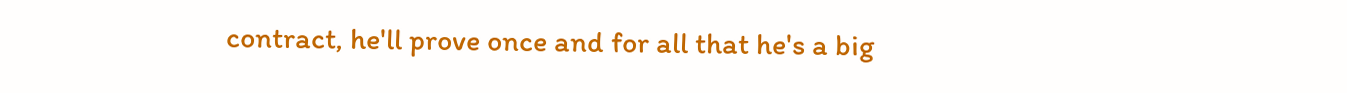contract, he'll prove once and for all that he's a big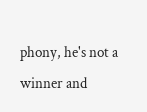phony, he's not a winner and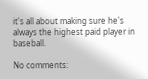it's all about making sure he's always the highest paid player in baseball.

No comments: